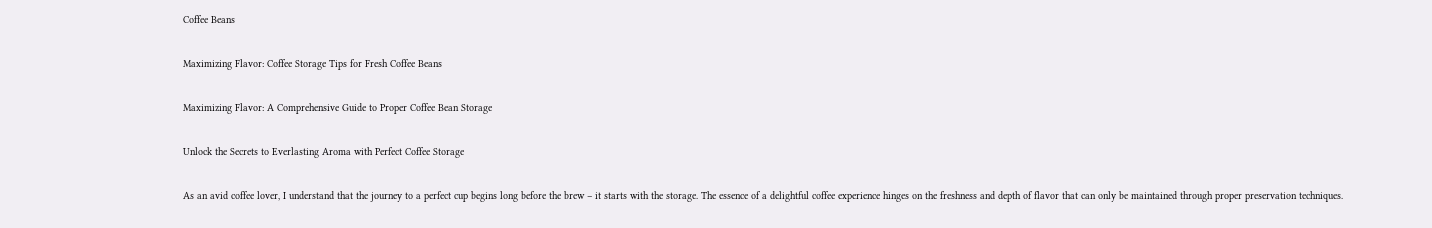Coffee Beans

Maximizing Flavor: Coffee Storage Tips for Fresh Coffee Beans

Maximizing Flavor: A Comprehensive Guide to Proper Coffee Bean Storage

Unlock the Secrets to Everlasting Aroma with Perfect Coffee Storage

As an avid coffee lover, I understand that the journey to a perfect cup begins long before the brew – it starts with the storage. The essence of a delightful coffee experience hinges on the freshness and depth of flavor that can only be maintained through proper preservation techniques.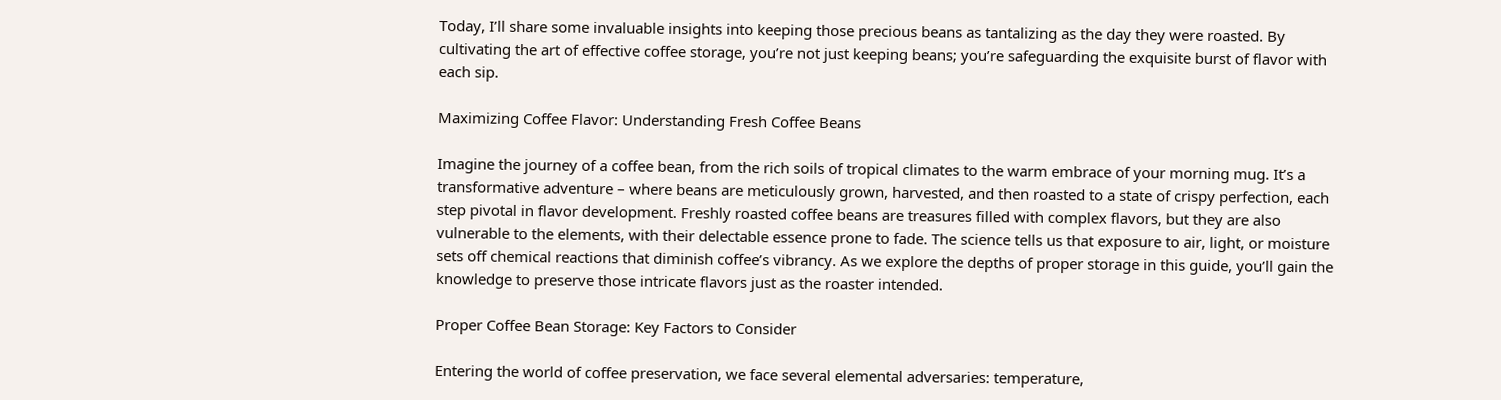Today, I’ll share some invaluable insights into keeping those precious beans as tantalizing as the day they were roasted. By cultivating the art of effective coffee storage, you’re not just keeping beans; you’re safeguarding the exquisite burst of flavor with each sip.

Maximizing Coffee Flavor: Understanding Fresh Coffee Beans

Imagine the journey of a coffee bean, from the rich soils of tropical climates to the warm embrace of your morning mug. It’s a transformative adventure – where beans are meticulously grown, harvested, and then roasted to a state of crispy perfection, each step pivotal in flavor development. Freshly roasted coffee beans are treasures filled with complex flavors, but they are also vulnerable to the elements, with their delectable essence prone to fade. The science tells us that exposure to air, light, or moisture sets off chemical reactions that diminish coffee’s vibrancy. As we explore the depths of proper storage in this guide, you’ll gain the knowledge to preserve those intricate flavors just as the roaster intended.

Proper Coffee Bean Storage: Key Factors to Consider

Entering the world of coffee preservation, we face several elemental adversaries: temperature,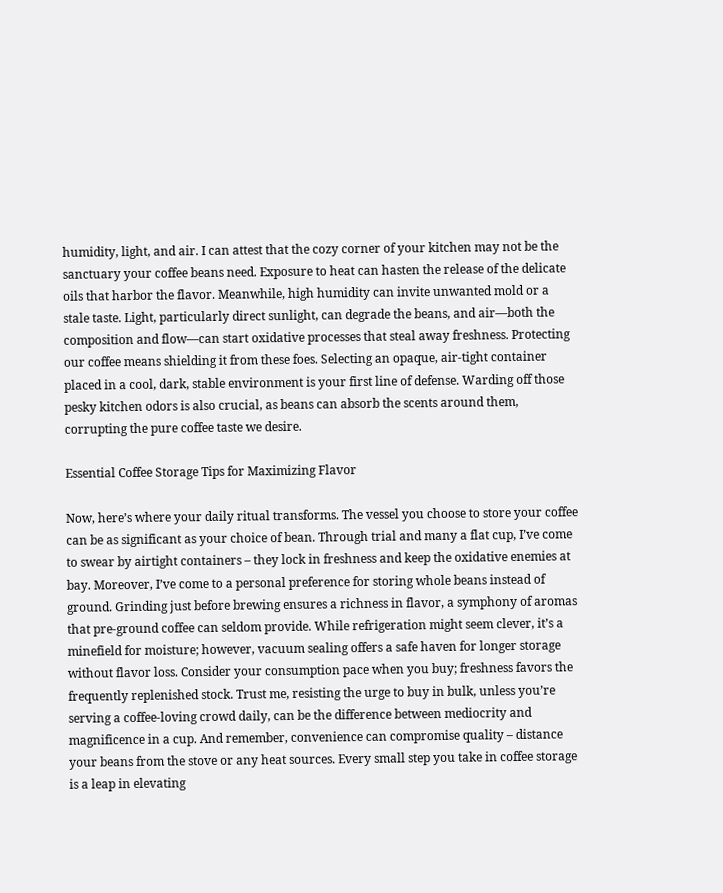humidity, light, and air. I can attest that the cozy corner of your kitchen may not be the sanctuary your coffee beans need. Exposure to heat can hasten the release of the delicate oils that harbor the flavor. Meanwhile, high humidity can invite unwanted mold or a stale taste. Light, particularly direct sunlight, can degrade the beans, and air—both the composition and flow—can start oxidative processes that steal away freshness. Protecting our coffee means shielding it from these foes. Selecting an opaque, air-tight container placed in a cool, dark, stable environment is your first line of defense. Warding off those pesky kitchen odors is also crucial, as beans can absorb the scents around them, corrupting the pure coffee taste we desire.

Essential Coffee Storage Tips for Maximizing Flavor

Now, here’s where your daily ritual transforms. The vessel you choose to store your coffee can be as significant as your choice of bean. Through trial and many a flat cup, I’ve come to swear by airtight containers – they lock in freshness and keep the oxidative enemies at bay. Moreover, I’ve come to a personal preference for storing whole beans instead of ground. Grinding just before brewing ensures a richness in flavor, a symphony of aromas that pre-ground coffee can seldom provide. While refrigeration might seem clever, it’s a minefield for moisture; however, vacuum sealing offers a safe haven for longer storage without flavor loss. Consider your consumption pace when you buy; freshness favors the frequently replenished stock. Trust me, resisting the urge to buy in bulk, unless you’re serving a coffee-loving crowd daily, can be the difference between mediocrity and magnificence in a cup. And remember, convenience can compromise quality – distance your beans from the stove or any heat sources. Every small step you take in coffee storage is a leap in elevating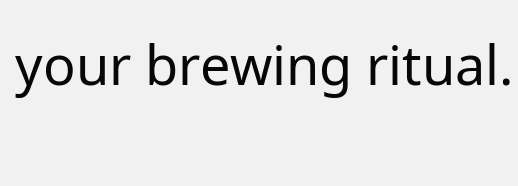your brewing ritual.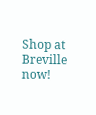Shop at Breville now!